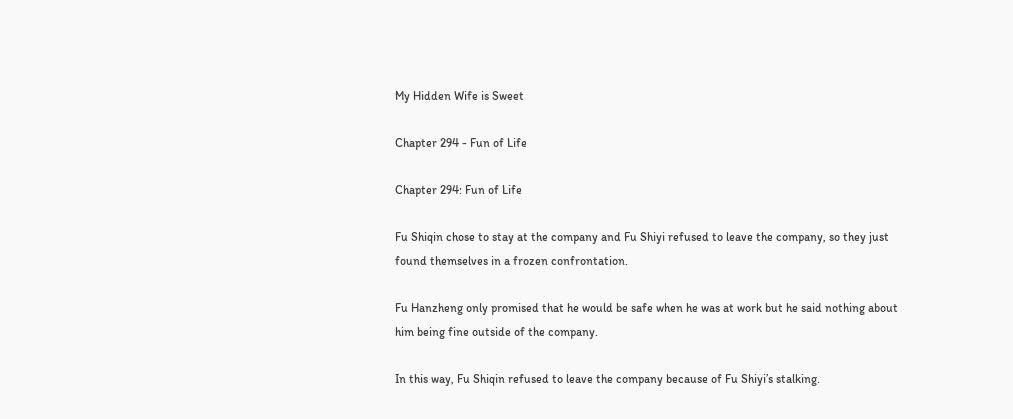My Hidden Wife is Sweet

Chapter 294 - Fun of Life

Chapter 294: Fun of Life

Fu Shiqin chose to stay at the company and Fu Shiyi refused to leave the company, so they just found themselves in a frozen confrontation.

Fu Hanzheng only promised that he would be safe when he was at work but he said nothing about him being fine outside of the company.

In this way, Fu Shiqin refused to leave the company because of Fu Shiyi’s stalking.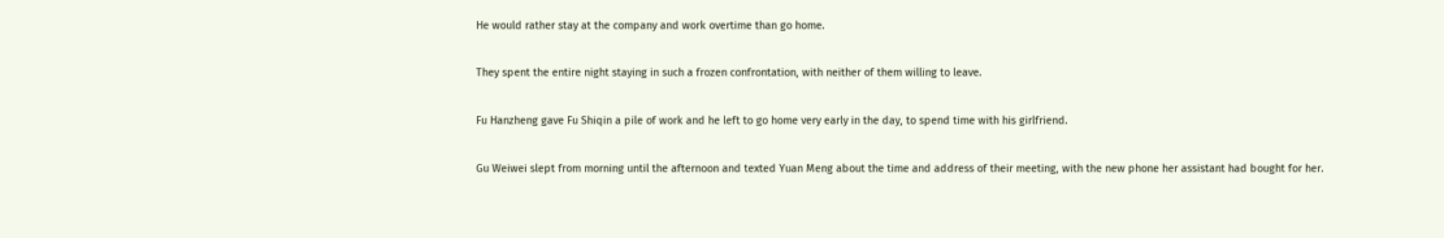He would rather stay at the company and work overtime than go home.

They spent the entire night staying in such a frozen confrontation, with neither of them willing to leave.

Fu Hanzheng gave Fu Shiqin a pile of work and he left to go home very early in the day, to spend time with his girlfriend.

Gu Weiwei slept from morning until the afternoon and texted Yuan Meng about the time and address of their meeting, with the new phone her assistant had bought for her.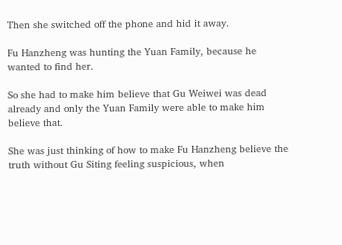Then she switched off the phone and hid it away.

Fu Hanzheng was hunting the Yuan Family, because he wanted to find her.

So she had to make him believe that Gu Weiwei was dead already and only the Yuan Family were able to make him believe that.

She was just thinking of how to make Fu Hanzheng believe the truth without Gu Siting feeling suspicious, when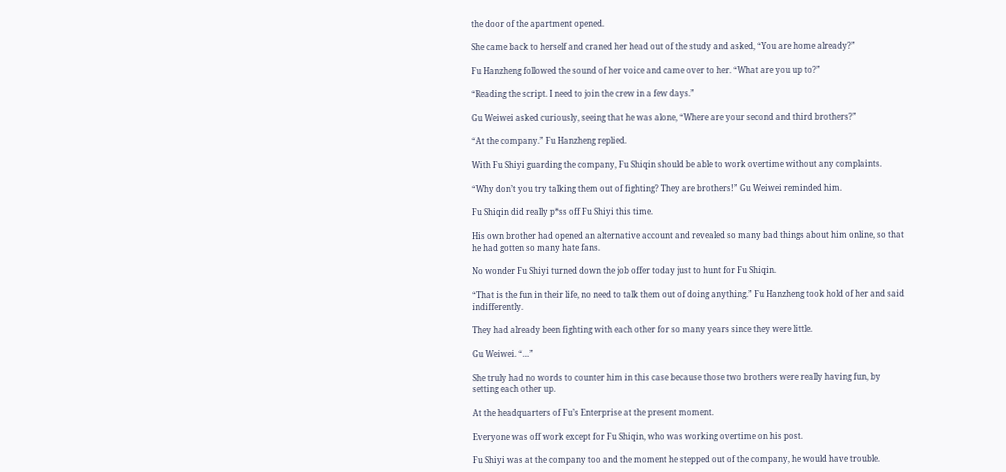the door of the apartment opened.

She came back to herself and craned her head out of the study and asked, “You are home already?”

Fu Hanzheng followed the sound of her voice and came over to her. “What are you up to?”

“Reading the script. I need to join the crew in a few days.”

Gu Weiwei asked curiously, seeing that he was alone, “Where are your second and third brothers?”

“At the company.” Fu Hanzheng replied.

With Fu Shiyi guarding the company, Fu Shiqin should be able to work overtime without any complaints.

“Why don’t you try talking them out of fighting? They are brothers!” Gu Weiwei reminded him.

Fu Shiqin did really p*ss off Fu Shiyi this time.

His own brother had opened an alternative account and revealed so many bad things about him online, so that he had gotten so many hate fans.

No wonder Fu Shiyi turned down the job offer today just to hunt for Fu Shiqin.

“That is the fun in their life, no need to talk them out of doing anything.” Fu Hanzheng took hold of her and said indifferently.

They had already been fighting with each other for so many years since they were little.

Gu Weiwei. “…”

She truly had no words to counter him in this case because those two brothers were really having fun, by setting each other up.

At the headquarters of Fu’s Enterprise at the present moment.

Everyone was off work except for Fu Shiqin, who was working overtime on his post.

Fu Shiyi was at the company too and the moment he stepped out of the company, he would have trouble.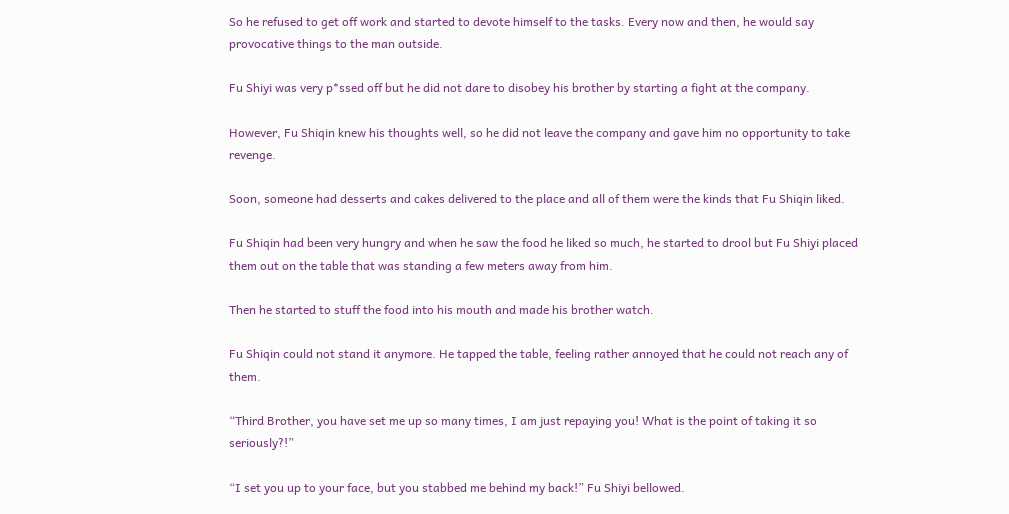So he refused to get off work and started to devote himself to the tasks. Every now and then, he would say provocative things to the man outside.

Fu Shiyi was very p*ssed off but he did not dare to disobey his brother by starting a fight at the company.

However, Fu Shiqin knew his thoughts well, so he did not leave the company and gave him no opportunity to take revenge.

Soon, someone had desserts and cakes delivered to the place and all of them were the kinds that Fu Shiqin liked.

Fu Shiqin had been very hungry and when he saw the food he liked so much, he started to drool but Fu Shiyi placed them out on the table that was standing a few meters away from him.

Then he started to stuff the food into his mouth and made his brother watch.

Fu Shiqin could not stand it anymore. He tapped the table, feeling rather annoyed that he could not reach any of them.

“Third Brother, you have set me up so many times, I am just repaying you! What is the point of taking it so seriously?!”

“I set you up to your face, but you stabbed me behind my back!” Fu Shiyi bellowed.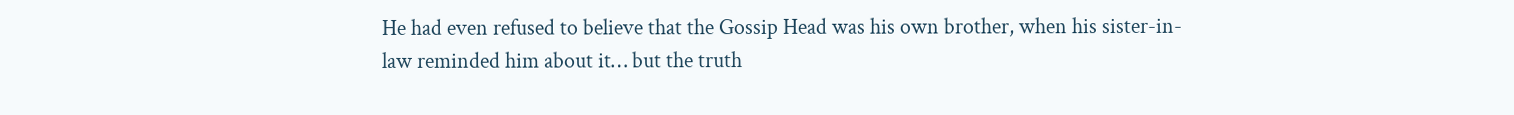He had even refused to believe that the Gossip Head was his own brother, when his sister-in-law reminded him about it… but the truth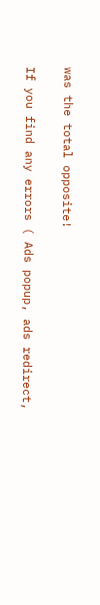was the total opposite!

If you find any errors ( Ads popup, ads redirect,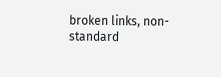broken links, non-standard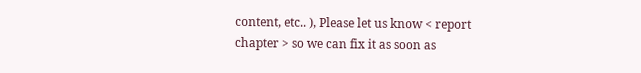content, etc.. ), Please let us know < report chapter > so we can fix it as soon as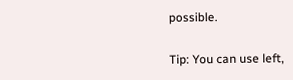possible.

Tip: You can use left,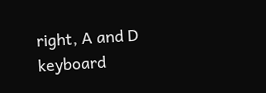right, A and D keyboard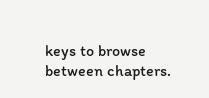keys to browse between chapters.